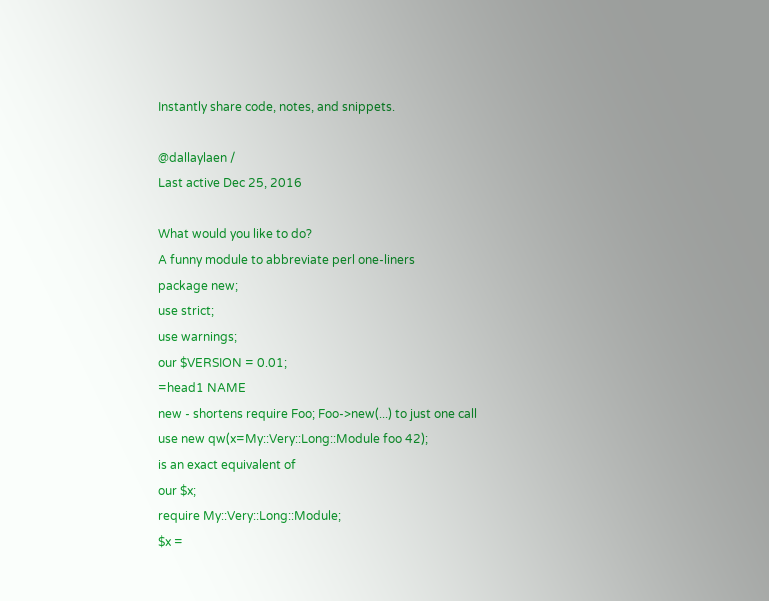Instantly share code, notes, and snippets.

@dallaylaen /
Last active Dec 25, 2016

What would you like to do?
A funny module to abbreviate perl one-liners
package new;
use strict;
use warnings;
our $VERSION = 0.01;
=head1 NAME
new - shortens require Foo; Foo->new(...) to just one call
use new qw(x=My::Very::Long::Module foo 42);
is an exact equivalent of
our $x;
require My::Very::Long::Module;
$x =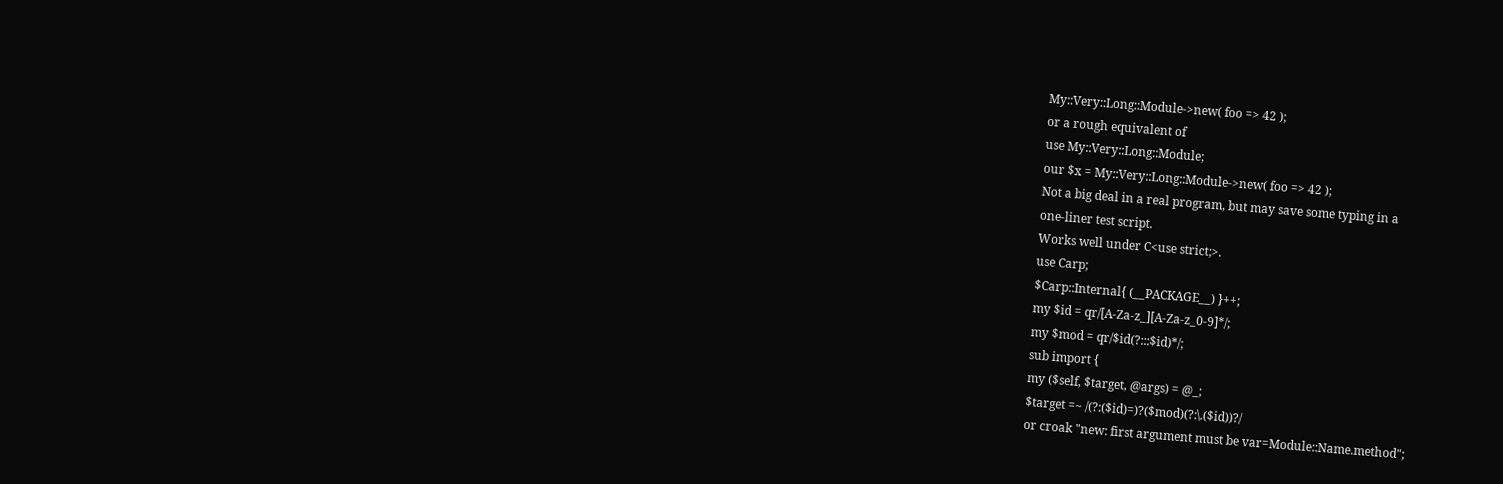My::Very::Long::Module->new( foo => 42 );
or a rough equivalent of
use My::Very::Long::Module;
our $x = My::Very::Long::Module->new( foo => 42 );
Not a big deal in a real program, but may save some typing in a
one-liner test script.
Works well under C<use strict;>.
use Carp;
$Carp::Internal{ (__PACKAGE__) }++;
my $id = qr/[A-Za-z_][A-Za-z_0-9]*/;
my $mod = qr/$id(?:::$id)*/;
sub import {
my ($self, $target, @args) = @_;
$target =~ /(?:($id)=)?($mod)(?:\.($id))?/
or croak "new: first argument must be var=Module::Name.method";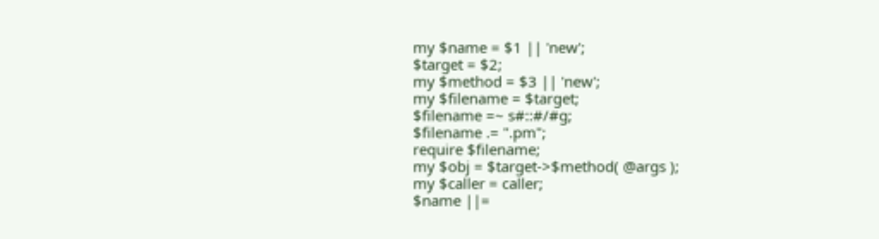my $name = $1 || 'new';
$target = $2;
my $method = $3 || 'new';
my $filename = $target;
$filename =~ s#::#/#g;
$filename .= ".pm";
require $filename;
my $obj = $target->$method( @args );
my $caller = caller;
$name ||=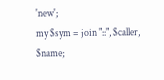'new';
my $sym = join "::", $caller, $name;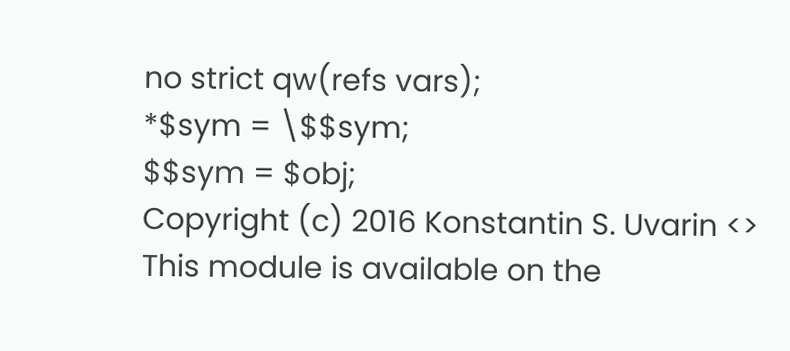no strict qw(refs vars);
*$sym = \$$sym;
$$sym = $obj;
Copyright (c) 2016 Konstantin S. Uvarin <>
This module is available on the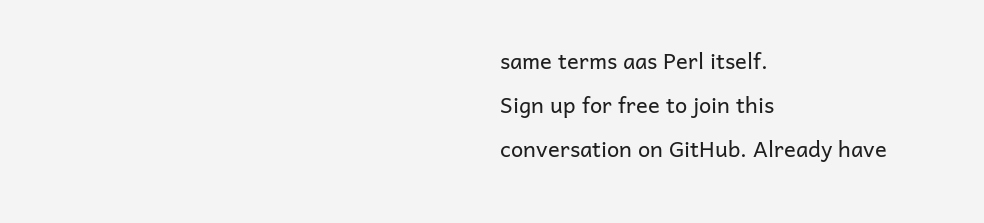same terms aas Perl itself.
Sign up for free to join this conversation on GitHub. Already have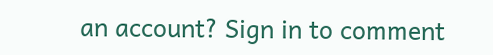an account? Sign in to comment